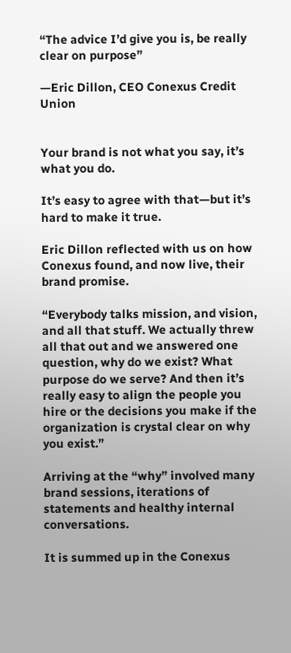“The advice I’d give you is, be really clear on purpose”

—Eric Dillon, CEO Conexus Credit Union


Your brand is not what you say, it’s what you do.

It’s easy to agree with that—but it’s hard to make it true.

Eric Dillon reflected with us on how Conexus found, and now live, their brand promise.

“Everybody talks mission, and vision, and all that stuff. We actually threw all that out and we answered one question, why do we exist? What purpose do we serve? And then it’s really easy to align the people you hire or the decisions you make if the organization is crystal clear on why you exist.”

Arriving at the “why” involved many brand sessions, iterations of statements and healthy internal conversations.

It is summed up in the Conexus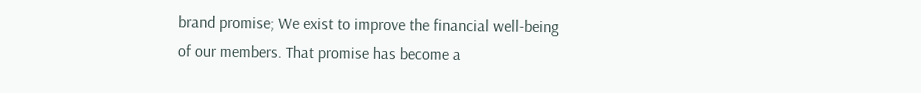brand promise; We exist to improve the financial well-being of our members. That promise has become a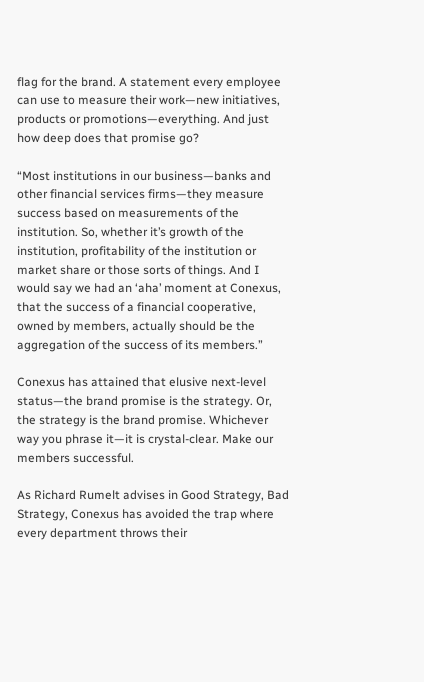flag for the brand. A statement every employee can use to measure their work—new initiatives, products or promotions—everything. And just how deep does that promise go?

“Most institutions in our business—banks and other financial services firms—they measure success based on measurements of the institution. So, whether it’s growth of the institution, profitability of the institution or market share or those sorts of things. And I would say we had an ‘aha’ moment at Conexus, that the success of a financial cooperative, owned by members, actually should be the aggregation of the success of its members.”

Conexus has attained that elusive next-level status—the brand promise is the strategy. Or, the strategy is the brand promise. Whichever way you phrase it—it is crystal-clear. Make our members successful.

As Richard Rumelt advises in Good Strategy, Bad Strategy, Conexus has avoided the trap where every department throws their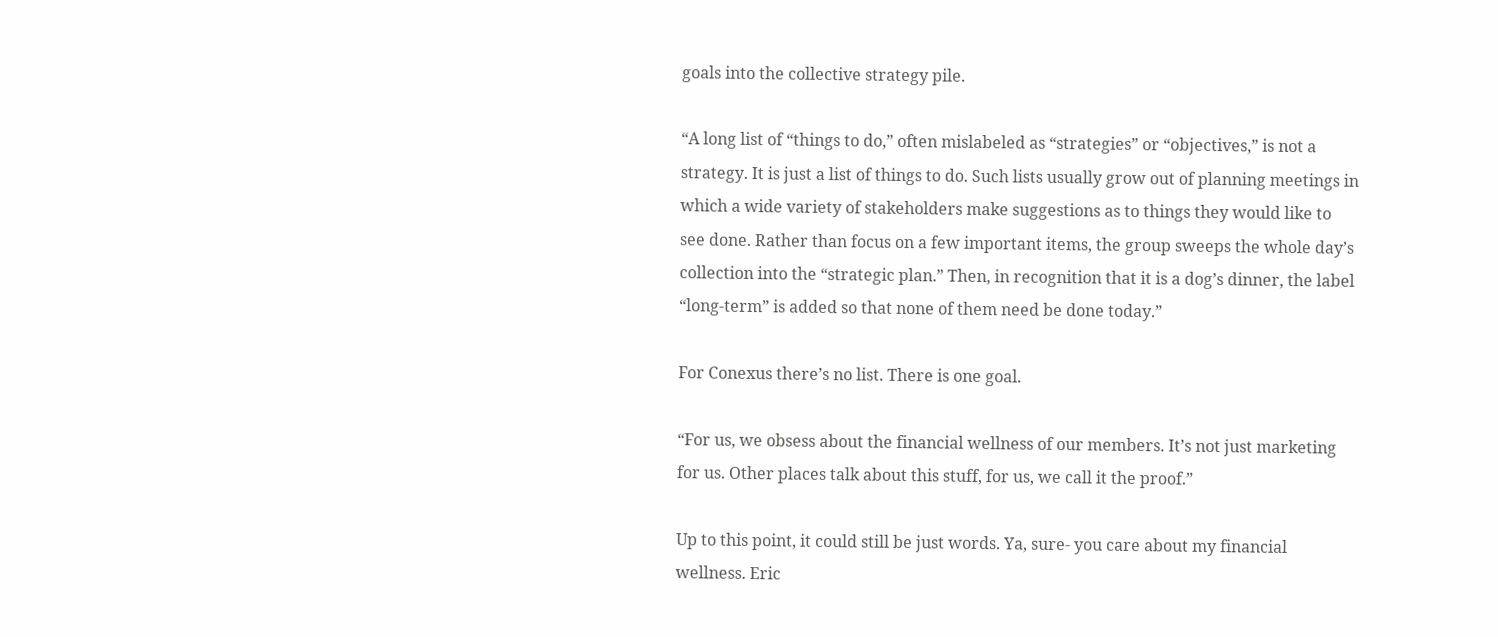goals into the collective strategy pile.

“A long list of “things to do,” often mislabeled as “strategies” or “objectives,” is not a strategy. It is just a list of things to do. Such lists usually grow out of planning meetings in which a wide variety of stakeholders make suggestions as to things they would like to see done. Rather than focus on a few important items, the group sweeps the whole day’s collection into the “strategic plan.” Then, in recognition that it is a dog’s dinner, the label “long-term” is added so that none of them need be done today.”

For Conexus there’s no list. There is one goal.

“For us, we obsess about the financial wellness of our members. It’s not just marketing for us. Other places talk about this stuff, for us, we call it the proof.”

Up to this point, it could still be just words. Ya, sure- you care about my financial wellness. Eric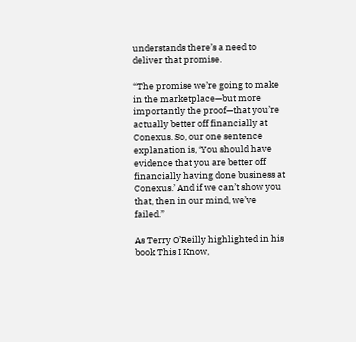understands there’s a need to deliver that promise.

“The promise we’re going to make in the marketplace—but more importantly the proof—that you’re actually better off financially at Conexus. So, our one sentence explanation is, ‘You should have evidence that you are better off financially having done business at Conexus.’ And if we can’t show you that, then in our mind, we’ve failed.”

As Terry O’Reilly highlighted in his book This I Know,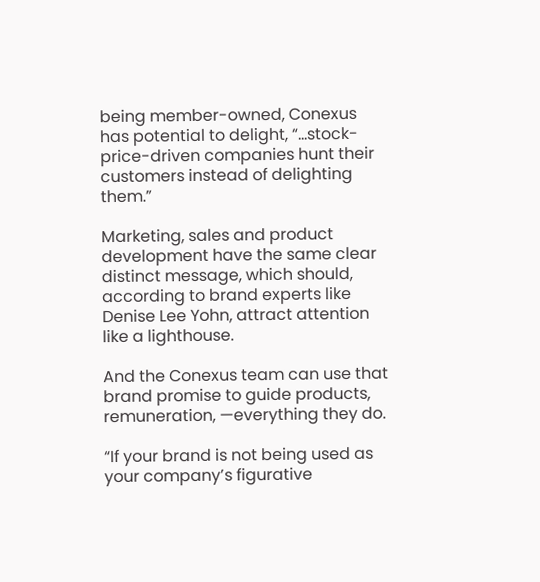being member-owned, Conexus has potential to delight, “...stock-price-driven companies hunt their customers instead of delighting them.”

Marketing, sales and product development have the same clear distinct message, which should, according to brand experts like Denise Lee Yohn, attract attention like a lighthouse.

And the Conexus team can use that brand promise to guide products, remuneration, —everything they do.

“If your brand is not being used as your company’s figurative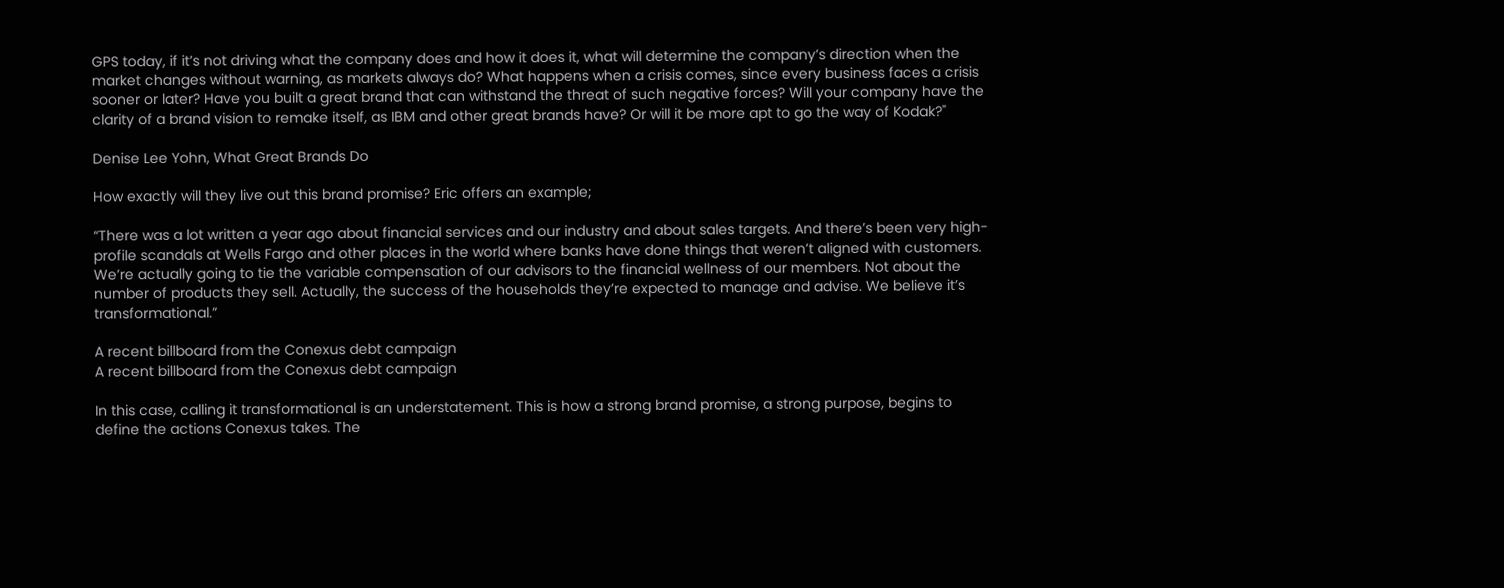GPS today, if it’s not driving what the company does and how it does it, what will determine the company’s direction when the market changes without warning, as markets always do? What happens when a crisis comes, since every business faces a crisis sooner or later? Have you built a great brand that can withstand the threat of such negative forces? Will your company have the clarity of a brand vision to remake itself, as IBM and other great brands have? Or will it be more apt to go the way of Kodak?"

Denise Lee Yohn, What Great Brands Do

How exactly will they live out this brand promise? Eric offers an example;

“There was a lot written a year ago about financial services and our industry and about sales targets. And there’s been very high-profile scandals at Wells Fargo and other places in the world where banks have done things that weren’t aligned with customers. We’re actually going to tie the variable compensation of our advisors to the financial wellness of our members. Not about the number of products they sell. Actually, the success of the households they’re expected to manage and advise. We believe it’s transformational.”

A recent billboard from the Conexus debt campaign
A recent billboard from the Conexus debt campaign

In this case, calling it transformational is an understatement. This is how a strong brand promise, a strong purpose, begins to define the actions Conexus takes. The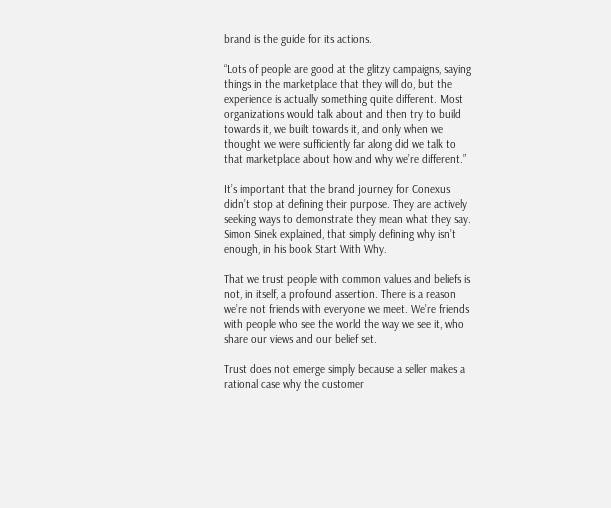brand is the guide for its actions.

“Lots of people are good at the glitzy campaigns, saying things in the marketplace that they will do, but the experience is actually something quite different. Most organizations would talk about and then try to build towards it, we built towards it, and only when we thought we were sufficiently far along did we talk to that marketplace about how and why we’re different.”

It’s important that the brand journey for Conexus didn’t stop at defining their purpose. They are actively seeking ways to demonstrate they mean what they say. Simon Sinek explained, that simply defining why isn’t enough, in his book Start With Why.

That we trust people with common values and beliefs is not, in itself, a profound assertion. There is a reason we’re not friends with everyone we meet. We’re friends with people who see the world the way we see it, who share our views and our belief set.

Trust does not emerge simply because a seller makes a rational case why the customer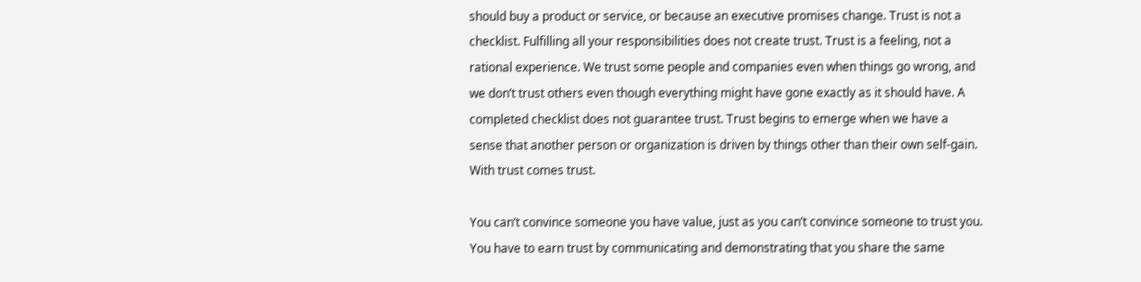should buy a product or service, or because an executive promises change. Trust is not a checklist. Fulfilling all your responsibilities does not create trust. Trust is a feeling, not a rational experience. We trust some people and companies even when things go wrong, and we don’t trust others even though everything might have gone exactly as it should have. A completed checklist does not guarantee trust. Trust begins to emerge when we have a sense that another person or organization is driven by things other than their own self-gain. With trust comes trust.

You can’t convince someone you have value, just as you can’t convince someone to trust you. You have to earn trust by communicating and demonstrating that you share the same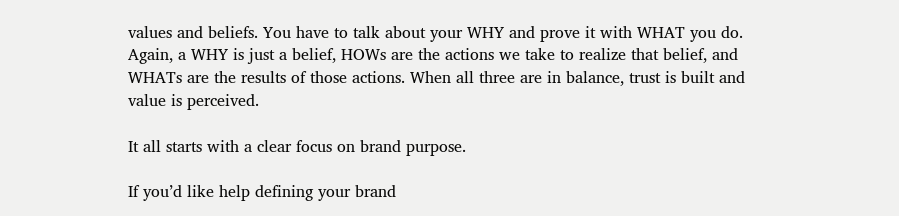values and beliefs. You have to talk about your WHY and prove it with WHAT you do. Again, a WHY is just a belief, HOWs are the actions we take to realize that belief, and WHATs are the results of those actions. When all three are in balance, trust is built and value is perceived.

It all starts with a clear focus on brand purpose.

If you’d like help defining your brand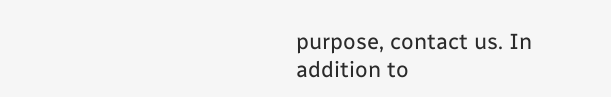purpose, contact us. In addition to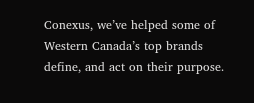Conexus, we’ve helped some of Western Canada’s top brands define, and act on their purpose.